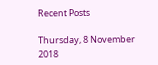Recent Posts

Thursday, 8 November 2018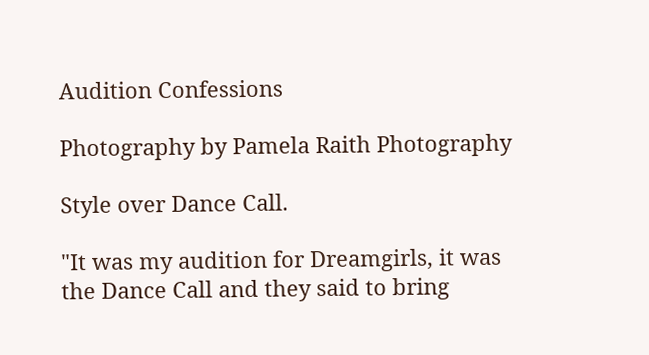Audition Confessions

Photography by Pamela Raith Photography

Style over Dance Call.

"It was my audition for Dreamgirls, it was the Dance Call and they said to bring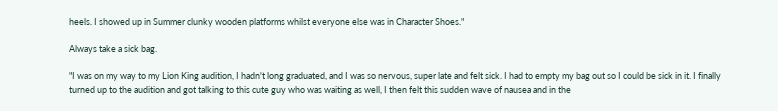heels. I showed up in Summer clunky wooden platforms whilst everyone else was in Character Shoes."

Always take a sick bag.

"I was on my way to my Lion King audition, I hadn't long graduated, and I was so nervous, super late and felt sick. I had to empty my bag out so I could be sick in it. I finally turned up to the audition and got talking to this cute guy who was waiting as well, I then felt this sudden wave of nausea and in the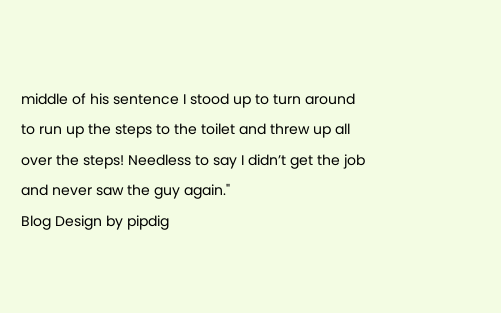middle of his sentence I stood up to turn around to run up the steps to the toilet and threw up all over the steps! Needless to say I didn’t get the job and never saw the guy again."
Blog Design by pipdig